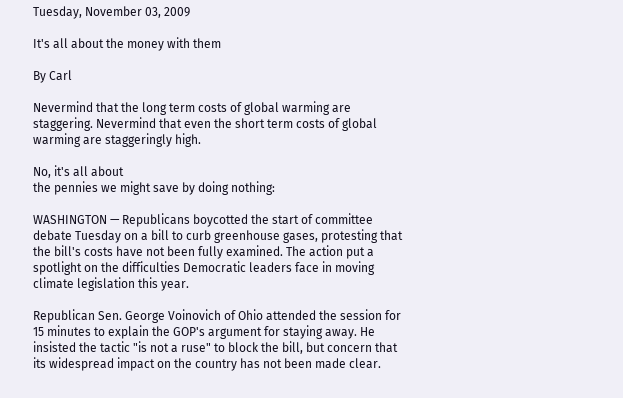Tuesday, November 03, 2009

It's all about the money with them

By Carl

Nevermind that the long term costs of global warming are staggering. Nevermind that even the short term costs of global warming are staggeringly high.

No, it's all about
the pennies we might save by doing nothing:

WASHINGTON — Republicans boycotted the start of committee debate Tuesday on a bill to curb greenhouse gases, protesting that the bill's costs have not been fully examined. The action put a spotlight on the difficulties Democratic leaders face in moving climate legislation this year.

Republican Sen. George Voinovich of Ohio attended the session for 15 minutes to explain the GOP's argument for staying away. He insisted the tactic "is not a ruse" to block the bill, but concern that its widespread impact on the country has not been made clear.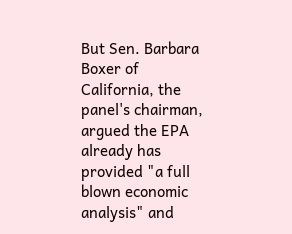But Sen. Barbara Boxer of California, the panel's chairman, argued the EPA already has provided "a full blown economic analysis" and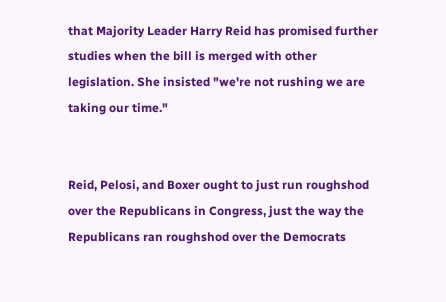that Majority Leader Harry Reid has promised further studies when the bill is merged with other legislation. She insisted "we're not rushing we are taking our time."


Reid, Pelosi, and Boxer ought to just run roughshod over the Republicans in Congress, just the way the Republicans ran roughshod over the Democrats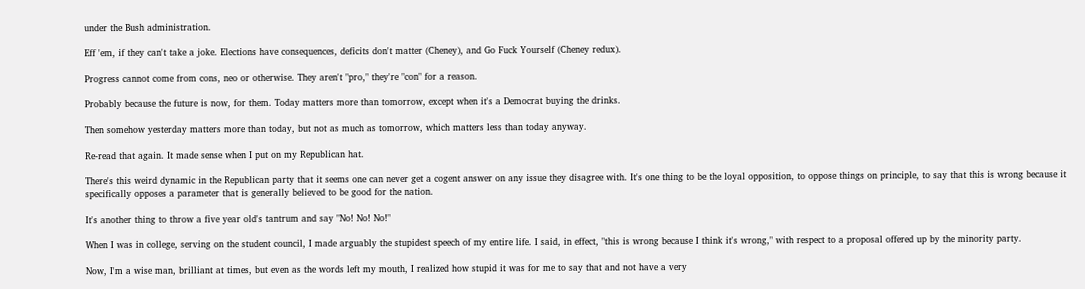under the Bush administration.

Eff 'em, if they can't take a joke. Elections have consequences, deficits don't matter (Cheney), and Go Fuck Yourself (Cheney redux).

Progress cannot come from cons, neo or otherwise. They aren't "pro," they're "con" for a reason.

Probably because the future is now, for them. Today matters more than tomorrow, except when it's a Democrat buying the drinks.

Then somehow yesterday matters more than today, but not as much as tomorrow, which matters less than today anyway.

Re-read that again. It made sense when I put on my Republican hat.

There's this weird dynamic in the Republican party that it seems one can never get a cogent answer on any issue they disagree with. It's one thing to be the loyal opposition, to oppose things on principle, to say that this is wrong because it specifically opposes a parameter that is generally believed to be good for the nation.

It's another thing to throw a five year old's tantrum and say "No! No! No!"

When I was in college, serving on the student council, I made arguably the stupidest speech of my entire life. I said, in effect, "this is wrong because I think it's wrong," with respect to a proposal offered up by the minority party.

Now, I'm a wise man, brilliant at times, but even as the words left my mouth, I realized how stupid it was for me to say that and not have a very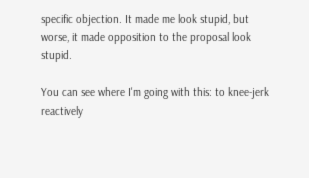specific objection. It made me look stupid, but worse, it made opposition to the proposal look stupid.

You can see where I'm going with this: to knee-jerk reactively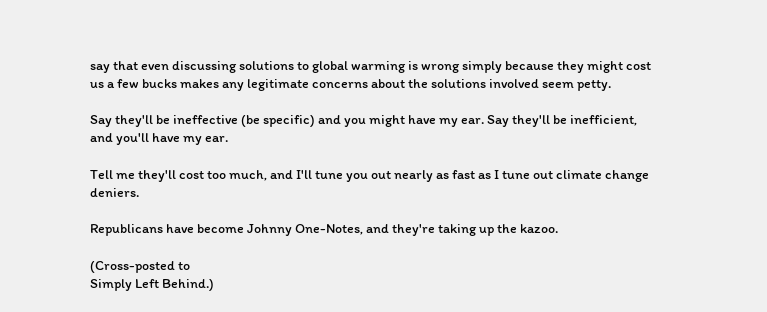say that even discussing solutions to global warming is wrong simply because they might cost us a few bucks makes any legitimate concerns about the solutions involved seem petty.

Say they'll be ineffective (be specific) and you might have my ear. Say they'll be inefficient, and you'll have my ear.

Tell me they'll cost too much, and I'll tune you out nearly as fast as I tune out climate change deniers.

Republicans have become Johnny One-Notes, and they're taking up the kazoo.

(Cross-posted to
Simply Left Behind.)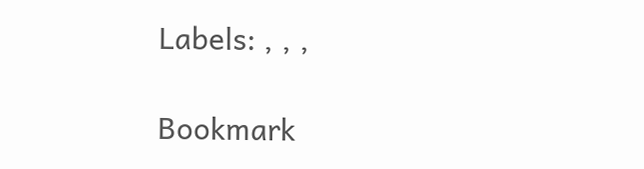Labels: , , ,

Bookmark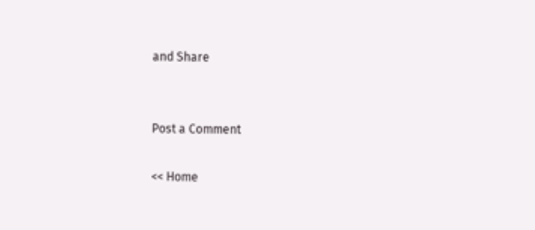and Share


Post a Comment

<< Home